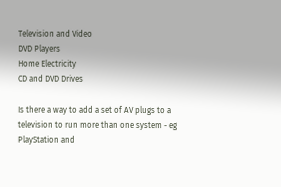Television and Video
DVD Players
Home Electricity
CD and DVD Drives

Is there a way to add a set of AV plugs to a television to run more than one system - eg PlayStation and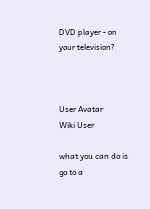DVD player - on your television?



User Avatar
Wiki User

what you can do is go to a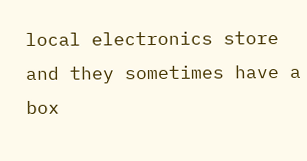local electronics store and they sometimes have a box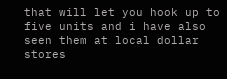that will let you hook up to five units and i have also seen them at local dollar stores